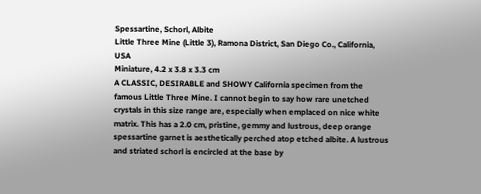Spessartine, Schorl, Albite
Little Three Mine (Little 3), Ramona District, San Diego Co., California, USA
Miniature, 4.2 x 3.8 x 3.3 cm
A CLASSIC, DESIRABLE and SHOWY California specimen from the famous Little Three Mine. I cannot begin to say how rare unetched crystals in this size range are, especially when emplaced on nice white matrix. This has a 2.0 cm, pristine, gemmy and lustrous, deep orange spessartine garnet is aesthetically perched atop etched albite. A lustrous and striated schorl is encircled at the base by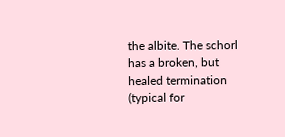the albite. The schorl has a broken, but healed termination (typical for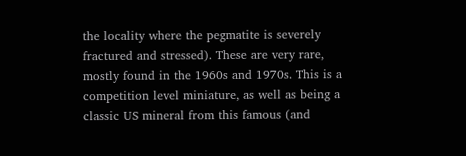the locality where the pegmatite is severely fractured and stressed). These are very rare, mostly found in the 1960s and 1970s. This is a competition level miniature, as well as being a classic US mineral from this famous (and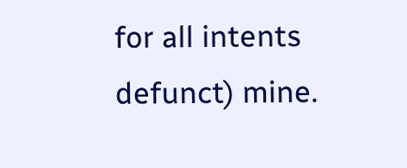for all intents defunct) mine.